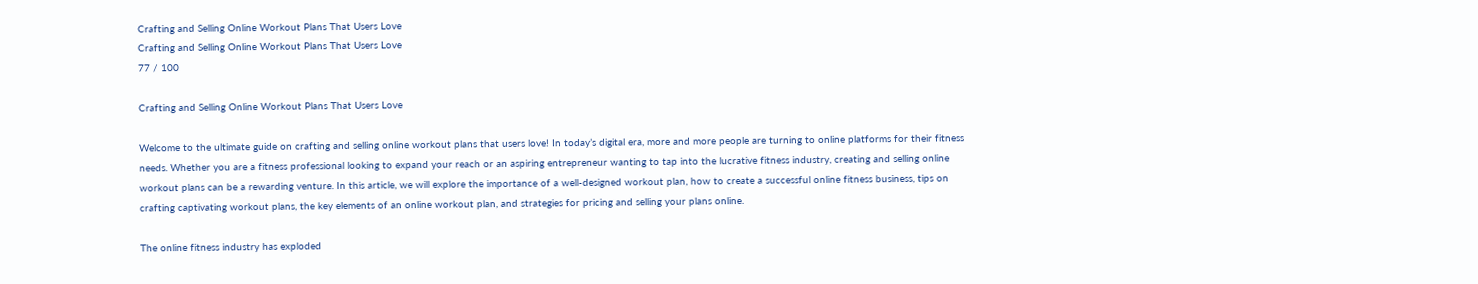Crafting and Selling Online Workout Plans That Users Love
Crafting and Selling Online Workout Plans That Users Love
77 / 100

Crafting and Selling Online Workout Plans That Users Love

Welcome to the ultimate guide on crafting and selling online workout plans that users love! In today’s digital era, more and more people are turning to online platforms for their fitness needs. Whether you are a fitness professional looking to expand your reach or an aspiring entrepreneur wanting to tap into the lucrative fitness industry, creating and selling online workout plans can be a rewarding venture. In this article, we will explore the importance of a well-designed workout plan, how to create a successful online fitness business, tips on crafting captivating workout plans, the key elements of an online workout plan, and strategies for pricing and selling your plans online.

The online fitness industry has exploded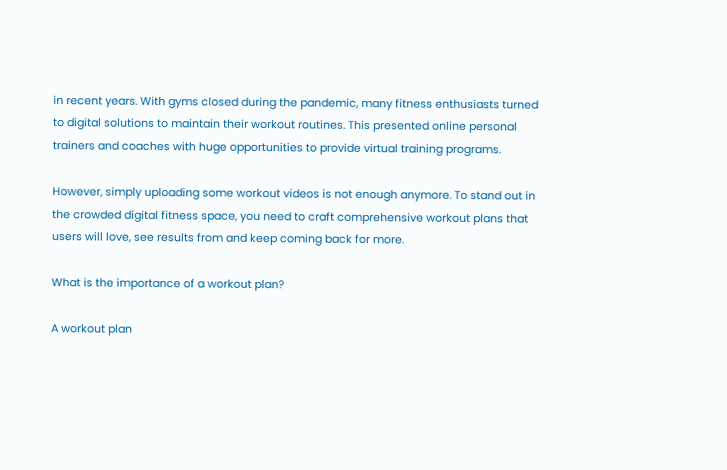in recent years. With gyms closed during the pandemic, many fitness enthusiasts turned to digital solutions to maintain their workout routines. This presented online personal trainers and coaches with huge opportunities to provide virtual training programs.

However, simply uploading some workout videos is not enough anymore. To stand out in the crowded digital fitness space, you need to craft comprehensive workout plans that users will love, see results from and keep coming back for more.

What is the importance of a workout plan?

A workout plan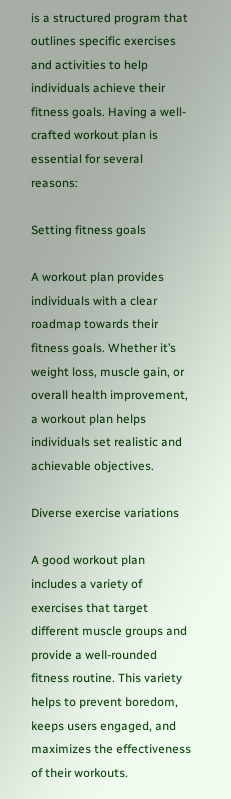is a structured program that outlines specific exercises and activities to help individuals achieve their fitness goals. Having a well-crafted workout plan is essential for several reasons:

Setting fitness goals

A workout plan provides individuals with a clear roadmap towards their fitness goals. Whether it’s weight loss, muscle gain, or overall health improvement, a workout plan helps individuals set realistic and achievable objectives.

Diverse exercise variations

A good workout plan includes a variety of exercises that target different muscle groups and provide a well-rounded fitness routine. This variety helps to prevent boredom, keeps users engaged, and maximizes the effectiveness of their workouts.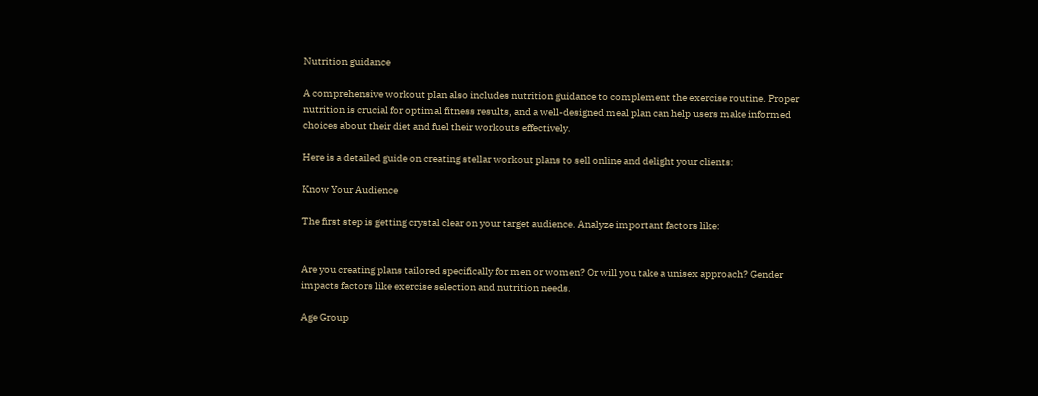Nutrition guidance

A comprehensive workout plan also includes nutrition guidance to complement the exercise routine. Proper nutrition is crucial for optimal fitness results, and a well-designed meal plan can help users make informed choices about their diet and fuel their workouts effectively.

Here is a detailed guide on creating stellar workout plans to sell online and delight your clients:

Know Your Audience

The first step is getting crystal clear on your target audience. Analyze important factors like:


Are you creating plans tailored specifically for men or women? Or will you take a unisex approach? Gender impacts factors like exercise selection and nutrition needs.

Age Group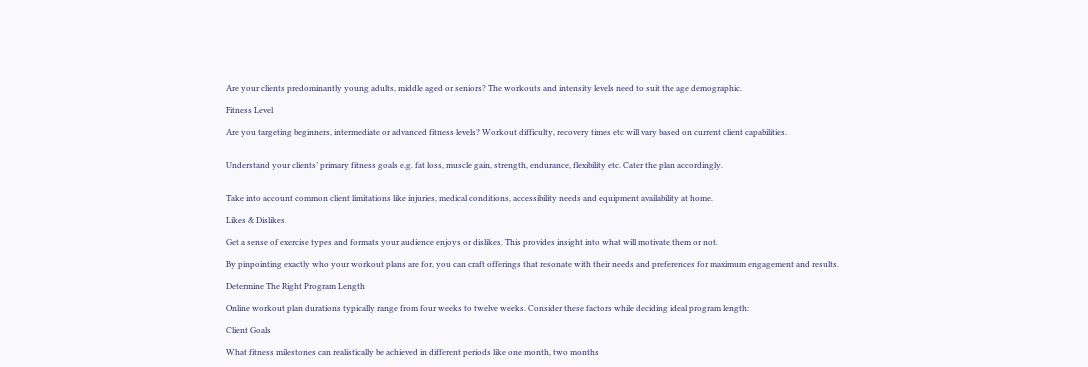Are your clients predominantly young adults, middle aged or seniors? The workouts and intensity levels need to suit the age demographic.

Fitness Level

Are you targeting beginners, intermediate or advanced fitness levels? Workout difficulty, recovery times etc will vary based on current client capabilities.


Understand your clients’ primary fitness goals e.g. fat loss, muscle gain, strength, endurance, flexibility etc. Cater the plan accordingly.


Take into account common client limitations like injuries, medical conditions, accessibility needs and equipment availability at home.

Likes & Dislikes

Get a sense of exercise types and formats your audience enjoys or dislikes. This provides insight into what will motivate them or not.

By pinpointing exactly who your workout plans are for, you can craft offerings that resonate with their needs and preferences for maximum engagement and results.

Determine The Right Program Length

Online workout plan durations typically range from four weeks to twelve weeks. Consider these factors while deciding ideal program length:

Client Goals

What fitness milestones can realistically be achieved in different periods like one month, two months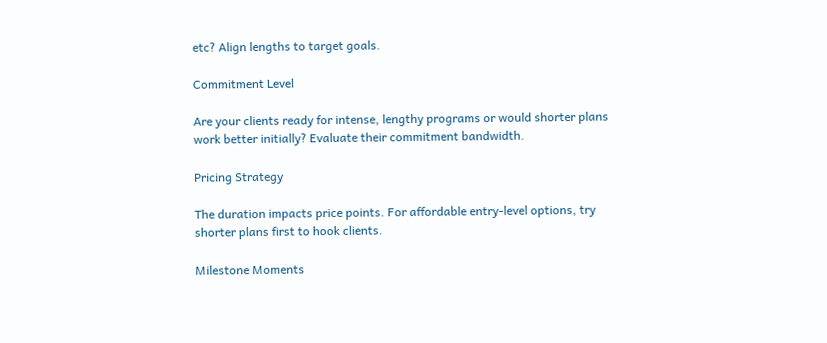etc? Align lengths to target goals.

Commitment Level

Are your clients ready for intense, lengthy programs or would shorter plans work better initially? Evaluate their commitment bandwidth.

Pricing Strategy

The duration impacts price points. For affordable entry-level options, try shorter plans first to hook clients.

Milestone Moments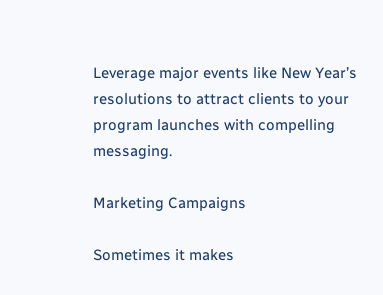Leverage major events like New Year’s resolutions to attract clients to your program launches with compelling messaging.

Marketing Campaigns

Sometimes it makes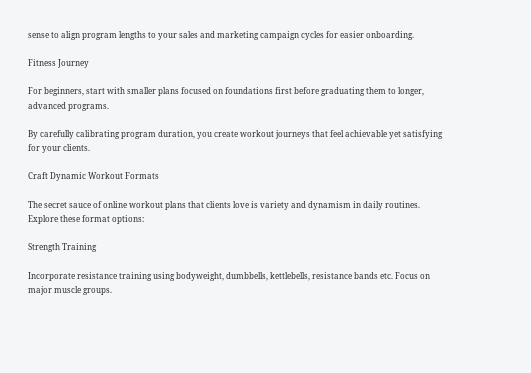sense to align program lengths to your sales and marketing campaign cycles for easier onboarding.

Fitness Journey

For beginners, start with smaller plans focused on foundations first before graduating them to longer, advanced programs.

By carefully calibrating program duration, you create workout journeys that feel achievable yet satisfying for your clients.

Craft Dynamic Workout Formats

The secret sauce of online workout plans that clients love is variety and dynamism in daily routines. Explore these format options:

Strength Training

Incorporate resistance training using bodyweight, dumbbells, kettlebells, resistance bands etc. Focus on major muscle groups.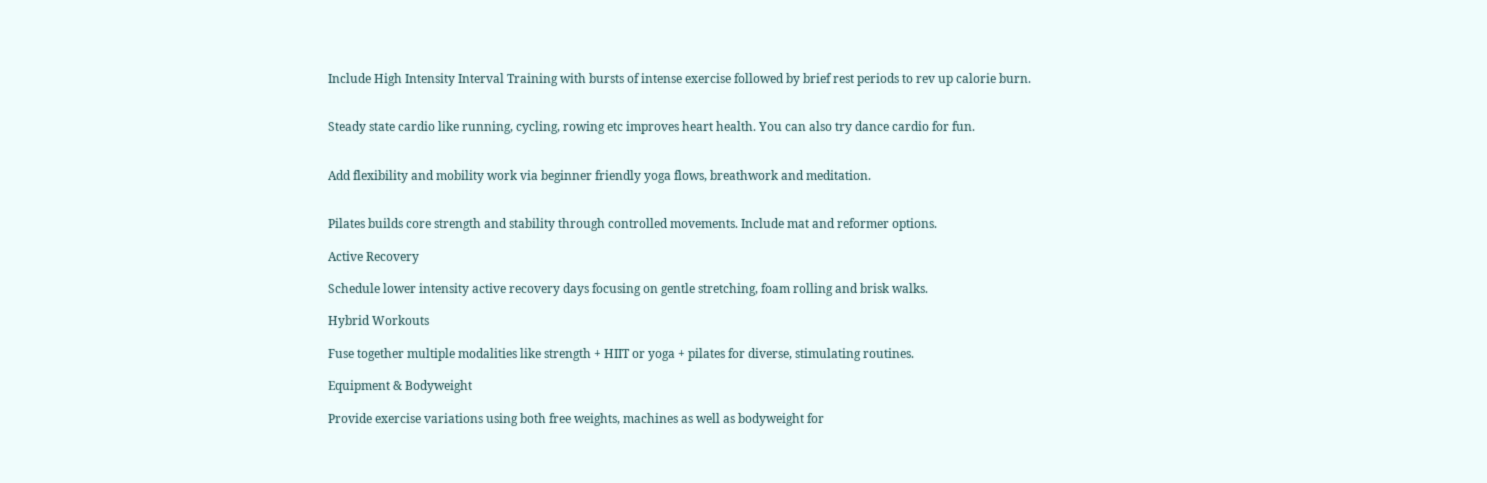Include High Intensity Interval Training with bursts of intense exercise followed by brief rest periods to rev up calorie burn.


Steady state cardio like running, cycling, rowing etc improves heart health. You can also try dance cardio for fun.


Add flexibility and mobility work via beginner friendly yoga flows, breathwork and meditation.


Pilates builds core strength and stability through controlled movements. Include mat and reformer options.

Active Recovery

Schedule lower intensity active recovery days focusing on gentle stretching, foam rolling and brisk walks.

Hybrid Workouts

Fuse together multiple modalities like strength + HIIT or yoga + pilates for diverse, stimulating routines.

Equipment & Bodyweight

Provide exercise variations using both free weights, machines as well as bodyweight for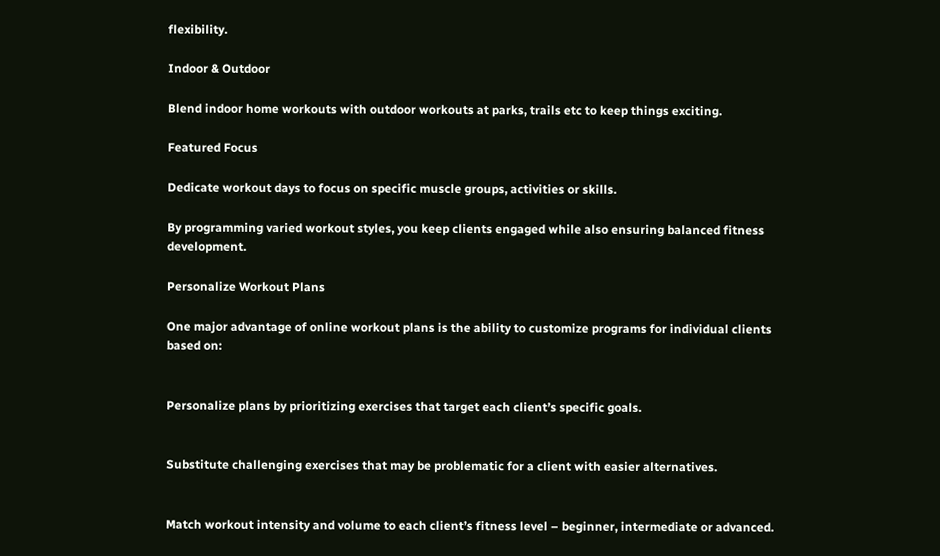flexibility.

Indoor & Outdoor

Blend indoor home workouts with outdoor workouts at parks, trails etc to keep things exciting.

Featured Focus

Dedicate workout days to focus on specific muscle groups, activities or skills.

By programming varied workout styles, you keep clients engaged while also ensuring balanced fitness development.

Personalize Workout Plans

One major advantage of online workout plans is the ability to customize programs for individual clients based on:


Personalize plans by prioritizing exercises that target each client’s specific goals.


Substitute challenging exercises that may be problematic for a client with easier alternatives.


Match workout intensity and volume to each client’s fitness level – beginner, intermediate or advanced.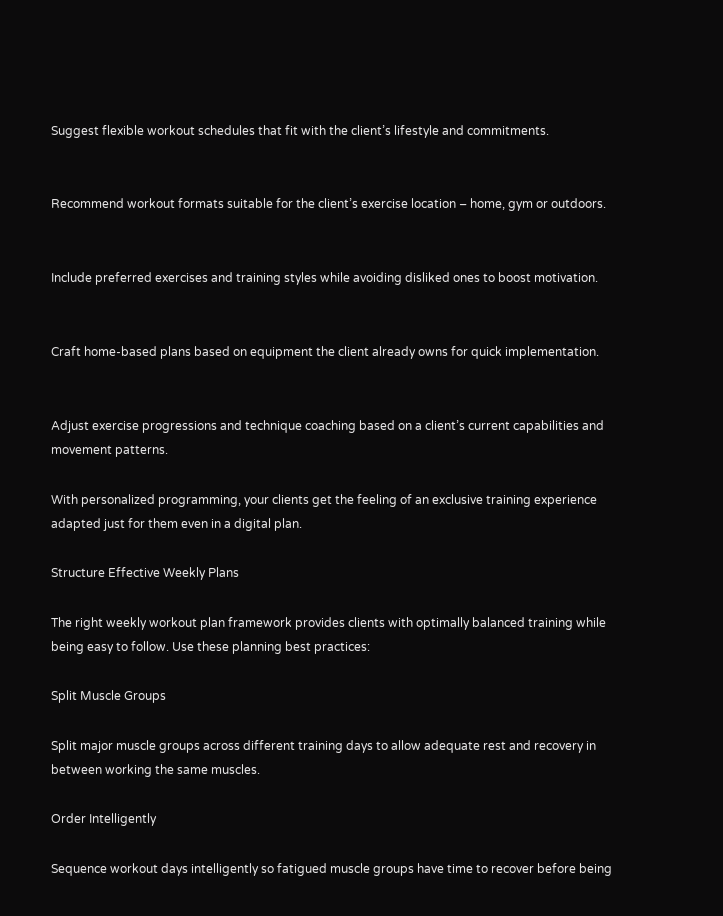Suggest flexible workout schedules that fit with the client’s lifestyle and commitments.


Recommend workout formats suitable for the client’s exercise location – home, gym or outdoors.


Include preferred exercises and training styles while avoiding disliked ones to boost motivation.


Craft home-based plans based on equipment the client already owns for quick implementation.


Adjust exercise progressions and technique coaching based on a client’s current capabilities and movement patterns.

With personalized programming, your clients get the feeling of an exclusive training experience adapted just for them even in a digital plan.

Structure Effective Weekly Plans

The right weekly workout plan framework provides clients with optimally balanced training while being easy to follow. Use these planning best practices:

Split Muscle Groups

Split major muscle groups across different training days to allow adequate rest and recovery in between working the same muscles.

Order Intelligently

Sequence workout days intelligently so fatigued muscle groups have time to recover before being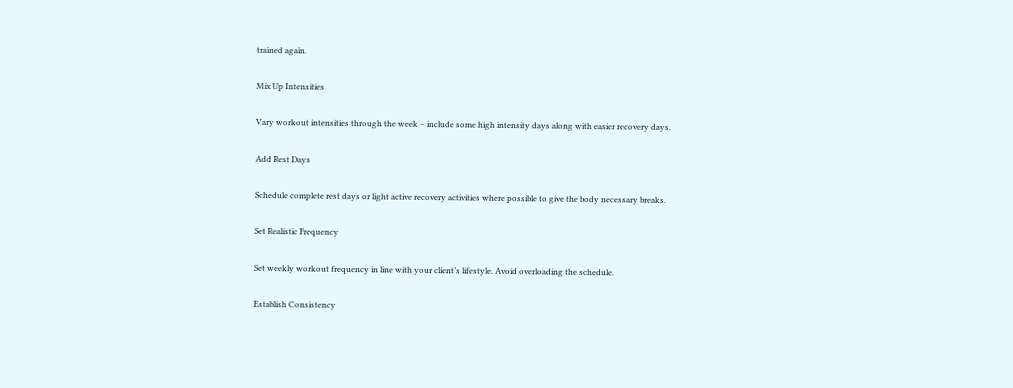trained again.

Mix Up Intensities

Vary workout intensities through the week – include some high intensity days along with easier recovery days.

Add Rest Days

Schedule complete rest days or light active recovery activities where possible to give the body necessary breaks.

Set Realistic Frequency

Set weekly workout frequency in line with your client’s lifestyle. Avoid overloading the schedule.

Establish Consistency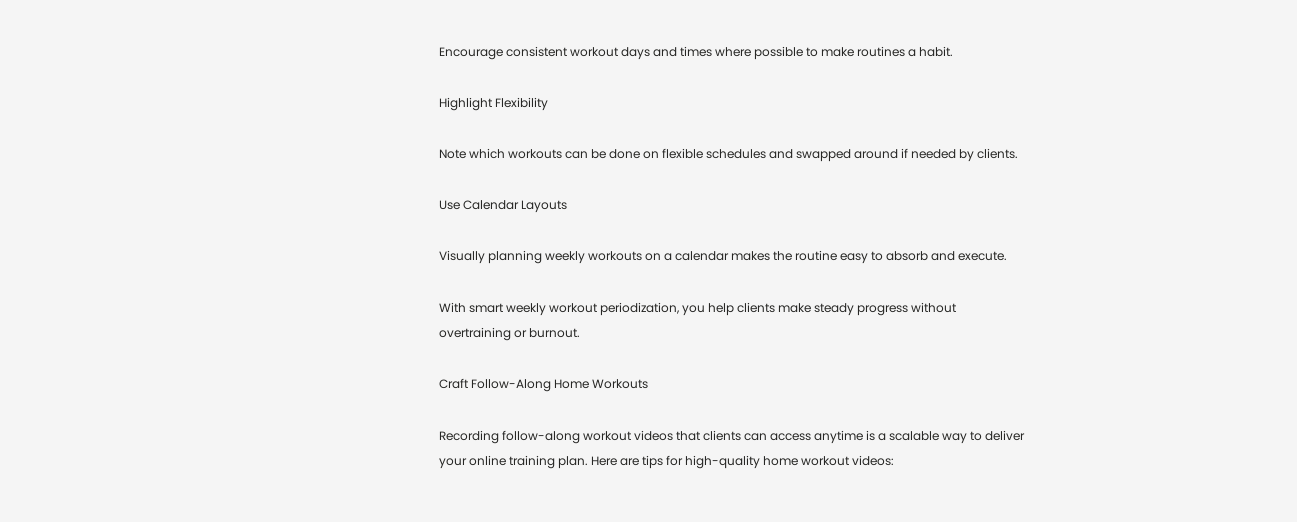Encourage consistent workout days and times where possible to make routines a habit.

Highlight Flexibility

Note which workouts can be done on flexible schedules and swapped around if needed by clients.

Use Calendar Layouts

Visually planning weekly workouts on a calendar makes the routine easy to absorb and execute.

With smart weekly workout periodization, you help clients make steady progress without overtraining or burnout.

Craft Follow-Along Home Workouts

Recording follow-along workout videos that clients can access anytime is a scalable way to deliver your online training plan. Here are tips for high-quality home workout videos: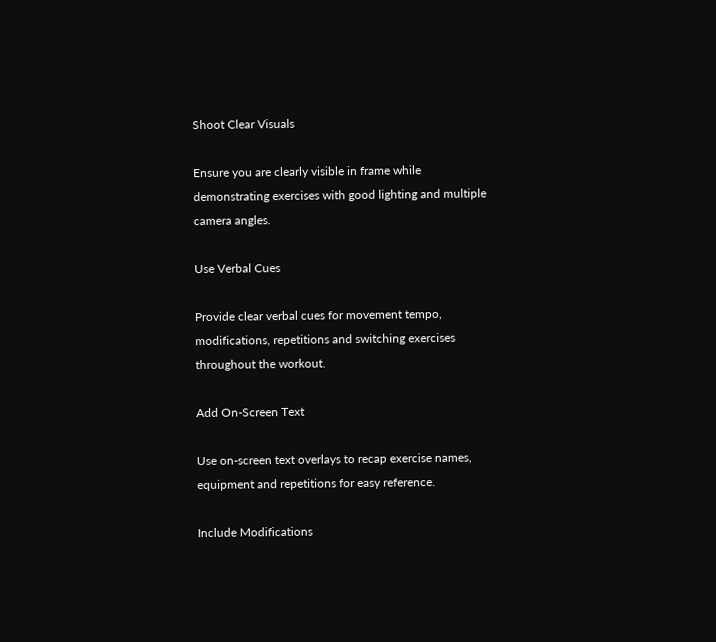Shoot Clear Visuals

Ensure you are clearly visible in frame while demonstrating exercises with good lighting and multiple camera angles.

Use Verbal Cues

Provide clear verbal cues for movement tempo, modifications, repetitions and switching exercises throughout the workout.

Add On-Screen Text

Use on-screen text overlays to recap exercise names, equipment and repetitions for easy reference.

Include Modifications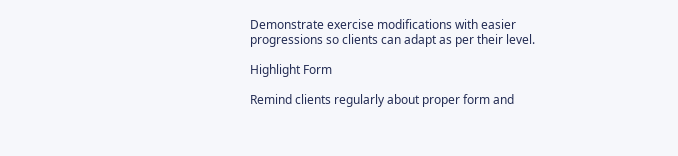Demonstrate exercise modifications with easier progressions so clients can adapt as per their level.

Highlight Form

Remind clients regularly about proper form and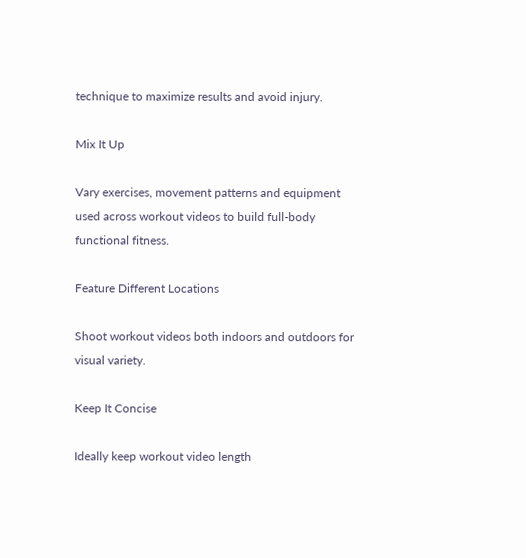technique to maximize results and avoid injury.

Mix It Up

Vary exercises, movement patterns and equipment used across workout videos to build full-body functional fitness.

Feature Different Locations

Shoot workout videos both indoors and outdoors for visual variety.

Keep It Concise

Ideally keep workout video length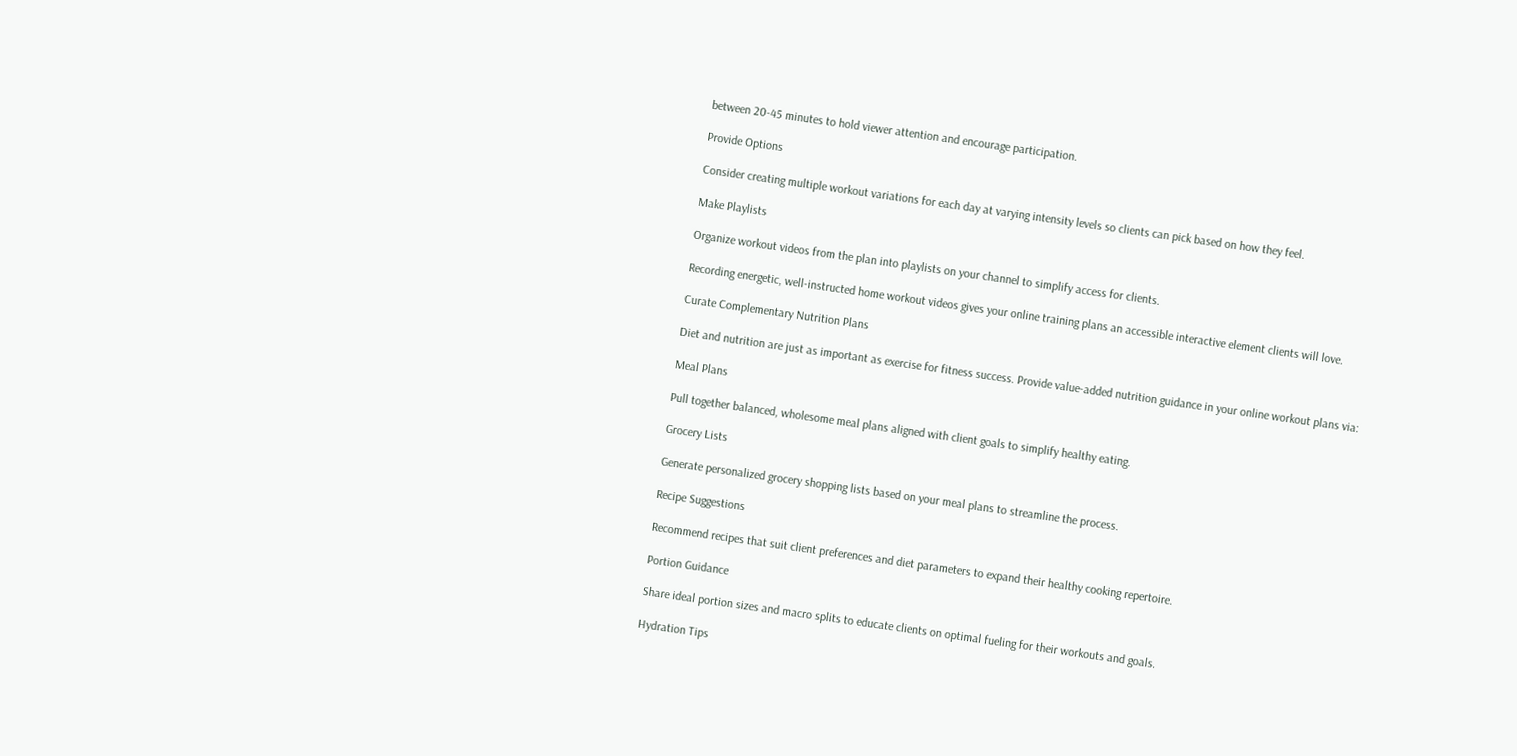between 20-45 minutes to hold viewer attention and encourage participation.

Provide Options

Consider creating multiple workout variations for each day at varying intensity levels so clients can pick based on how they feel.

Make Playlists

Organize workout videos from the plan into playlists on your channel to simplify access for clients.

Recording energetic, well-instructed home workout videos gives your online training plans an accessible interactive element clients will love.

Curate Complementary Nutrition Plans

Diet and nutrition are just as important as exercise for fitness success. Provide value-added nutrition guidance in your online workout plans via:

Meal Plans

Pull together balanced, wholesome meal plans aligned with client goals to simplify healthy eating.

Grocery Lists

Generate personalized grocery shopping lists based on your meal plans to streamline the process.

Recipe Suggestions

Recommend recipes that suit client preferences and diet parameters to expand their healthy cooking repertoire.

Portion Guidance

Share ideal portion sizes and macro splits to educate clients on optimal fueling for their workouts and goals.

Hydration Tips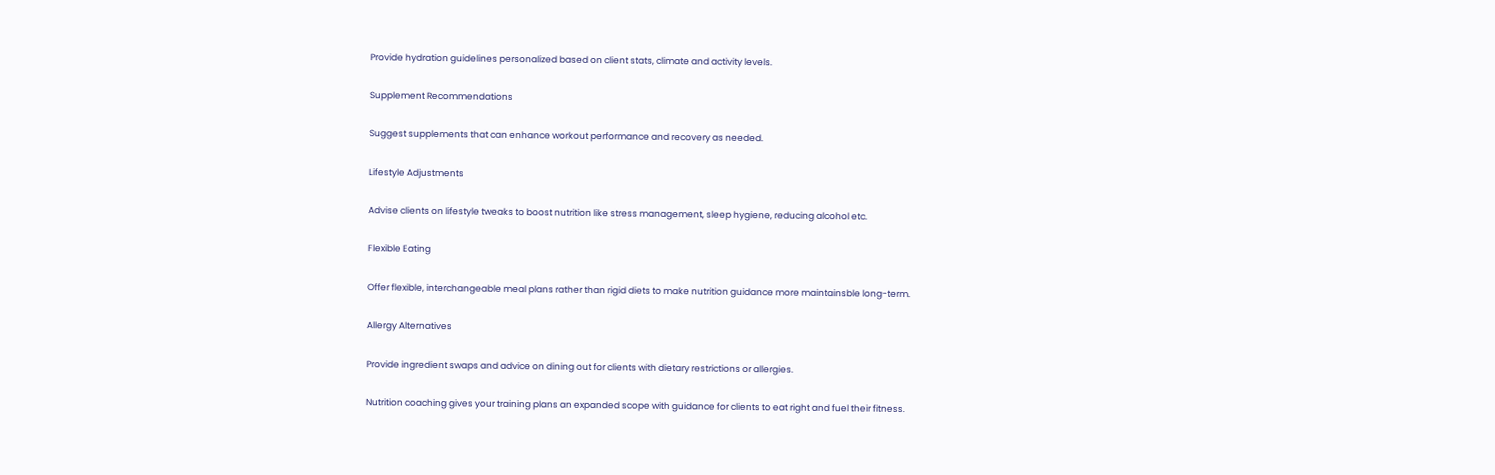Provide hydration guidelines personalized based on client stats, climate and activity levels.

Supplement Recommendations

Suggest supplements that can enhance workout performance and recovery as needed.

Lifestyle Adjustments

Advise clients on lifestyle tweaks to boost nutrition like stress management, sleep hygiene, reducing alcohol etc.

Flexible Eating

Offer flexible, interchangeable meal plans rather than rigid diets to make nutrition guidance more maintainsble long-term.

Allergy Alternatives

Provide ingredient swaps and advice on dining out for clients with dietary restrictions or allergies.

Nutrition coaching gives your training plans an expanded scope with guidance for clients to eat right and fuel their fitness.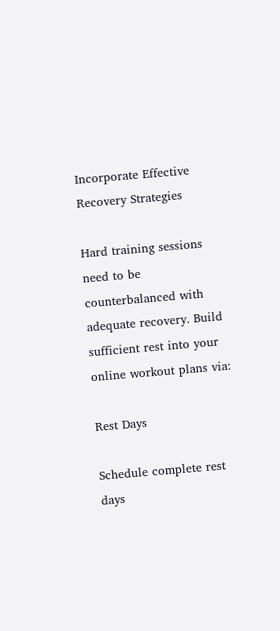Incorporate Effective Recovery Strategies

Hard training sessions need to be counterbalanced with adequate recovery. Build sufficient rest into your online workout plans via:

Rest Days

Schedule complete rest days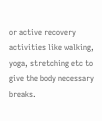or active recovery activities like walking, yoga, stretching etc to give the body necessary breaks.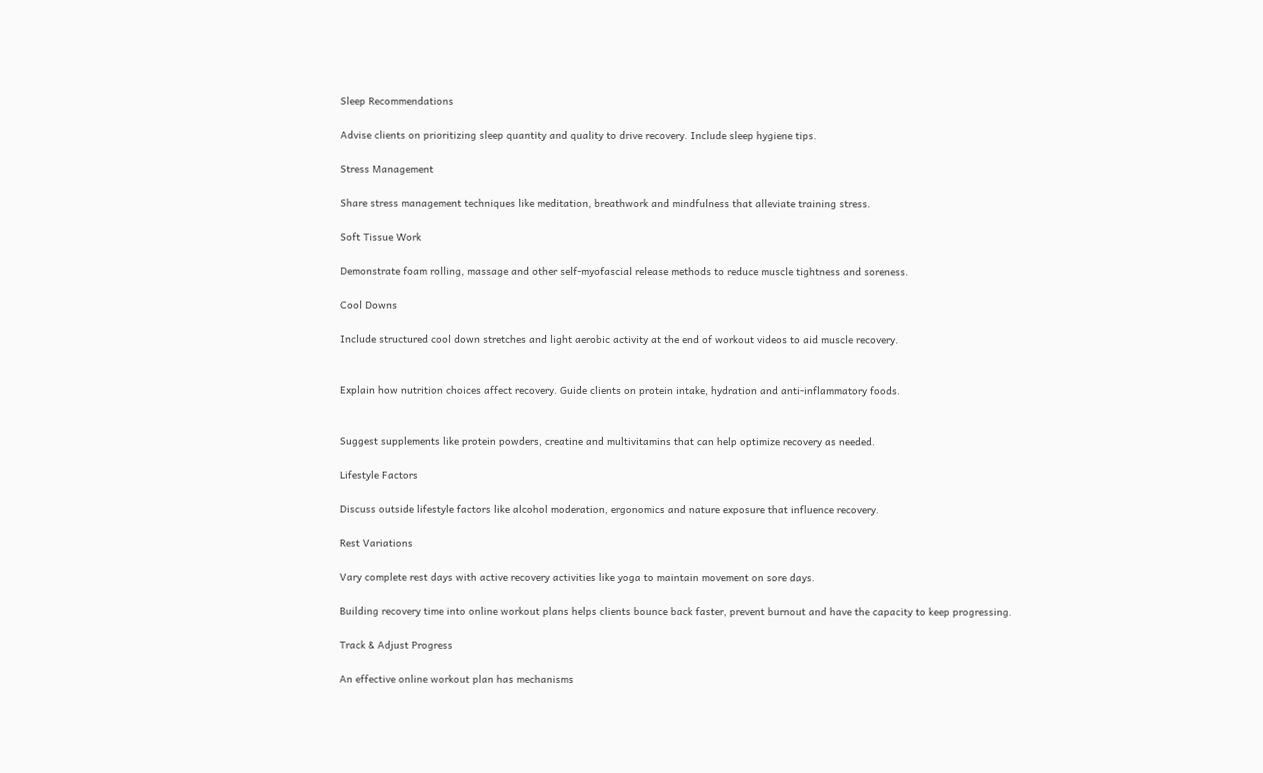Sleep Recommendations

Advise clients on prioritizing sleep quantity and quality to drive recovery. Include sleep hygiene tips.

Stress Management

Share stress management techniques like meditation, breathwork and mindfulness that alleviate training stress.

Soft Tissue Work

Demonstrate foam rolling, massage and other self-myofascial release methods to reduce muscle tightness and soreness.

Cool Downs

Include structured cool down stretches and light aerobic activity at the end of workout videos to aid muscle recovery.


Explain how nutrition choices affect recovery. Guide clients on protein intake, hydration and anti-inflammatory foods.


Suggest supplements like protein powders, creatine and multivitamins that can help optimize recovery as needed.

Lifestyle Factors

Discuss outside lifestyle factors like alcohol moderation, ergonomics and nature exposure that influence recovery.

Rest Variations

Vary complete rest days with active recovery activities like yoga to maintain movement on sore days.

Building recovery time into online workout plans helps clients bounce back faster, prevent burnout and have the capacity to keep progressing.

Track & Adjust Progress

An effective online workout plan has mechanisms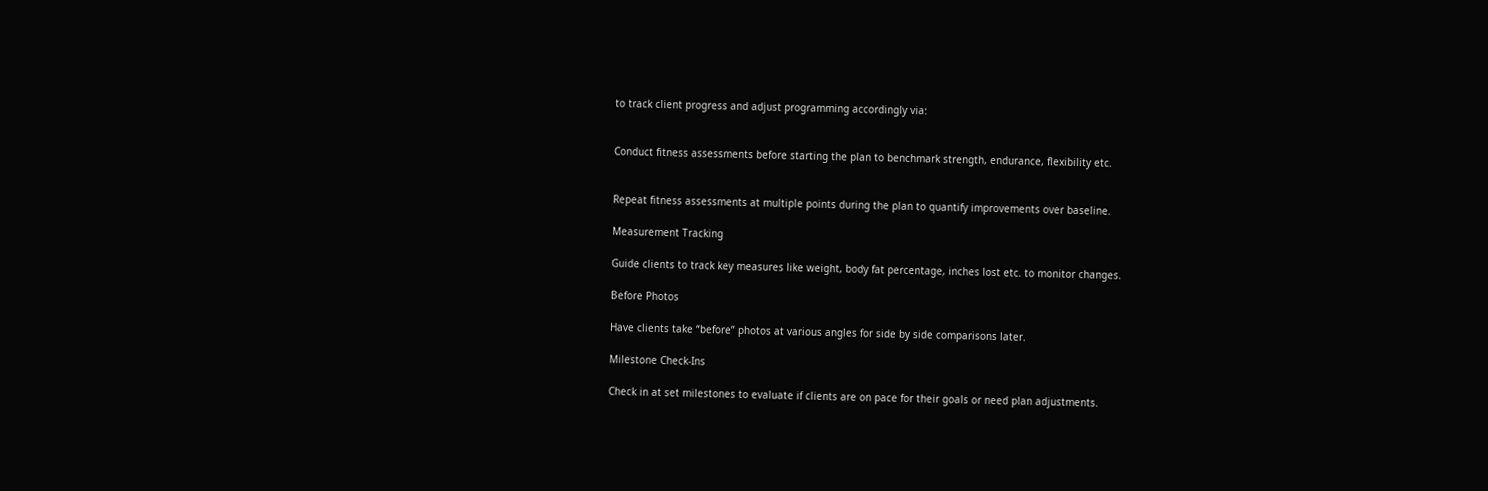to track client progress and adjust programming accordingly via:


Conduct fitness assessments before starting the plan to benchmark strength, endurance, flexibility etc.


Repeat fitness assessments at multiple points during the plan to quantify improvements over baseline.

Measurement Tracking

Guide clients to track key measures like weight, body fat percentage, inches lost etc. to monitor changes.

Before Photos

Have clients take “before” photos at various angles for side by side comparisons later.

Milestone Check-Ins

Check in at set milestones to evaluate if clients are on pace for their goals or need plan adjustments.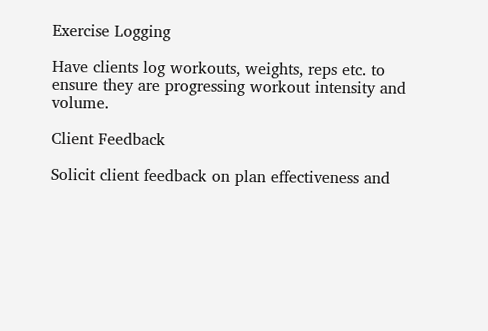Exercise Logging

Have clients log workouts, weights, reps etc. to ensure they are progressing workout intensity and volume.

Client Feedback

Solicit client feedback on plan effectiveness and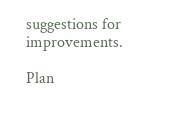suggestions for improvements.

Plan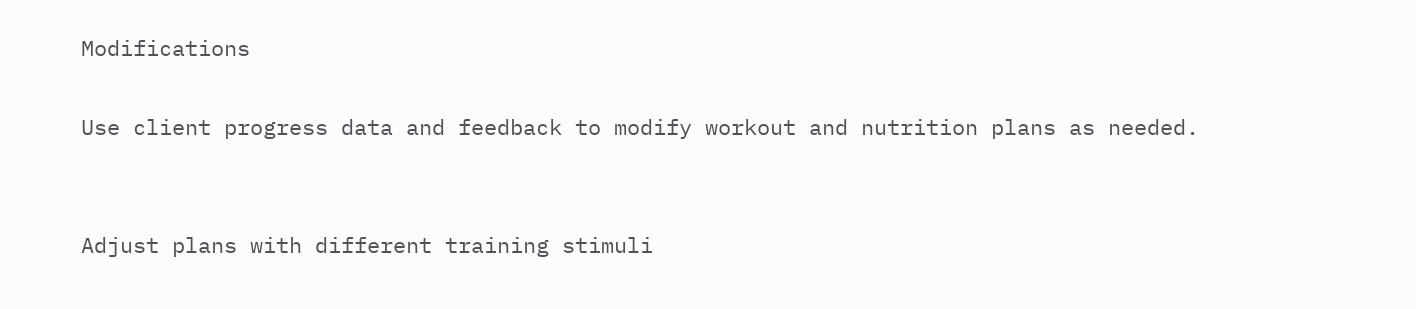Modifications

Use client progress data and feedback to modify workout and nutrition plans as needed.


Adjust plans with different training stimuli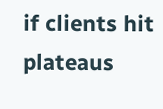if clients hit plateaus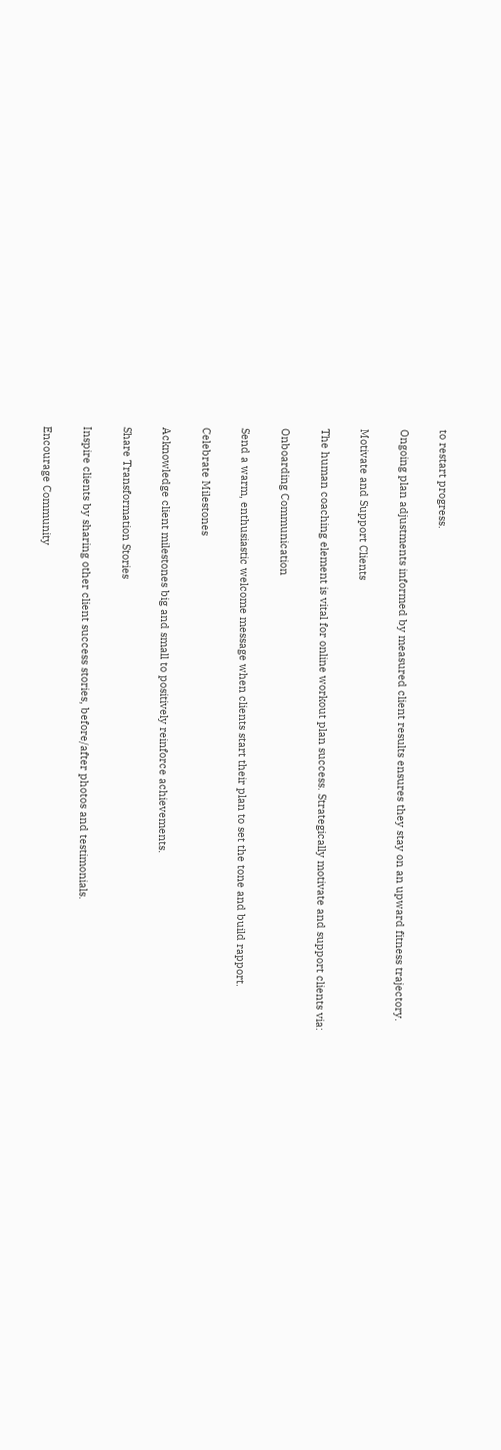to restart progress.

Ongoing plan adjustments informed by measured client results ensures they stay on an upward fitness trajectory.

Motivate and Support Clients

The human coaching element is vital for online workout plan success. Strategically motivate and support clients via:

Onboarding Communication

Send a warm, enthusiastic welcome message when clients start their plan to set the tone and build rapport.

Celebrate Milestones

Acknowledge client milestones big and small to positively reinforce achievements.

Share Transformation Stories

Inspire clients by sharing other client success stories, before/after photos and testimonials.

Encourage Community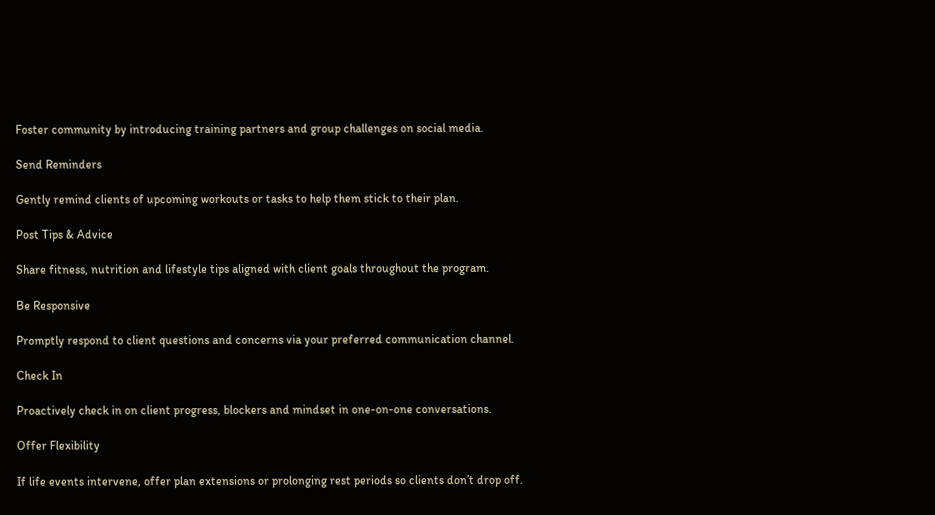Foster community by introducing training partners and group challenges on social media.

Send Reminders

Gently remind clients of upcoming workouts or tasks to help them stick to their plan.

Post Tips & Advice

Share fitness, nutrition and lifestyle tips aligned with client goals throughout the program.

Be Responsive

Promptly respond to client questions and concerns via your preferred communication channel.

Check In

Proactively check in on client progress, blockers and mindset in one-on-one conversations.

Offer Flexibility

If life events intervene, offer plan extensions or prolonging rest periods so clients don’t drop off.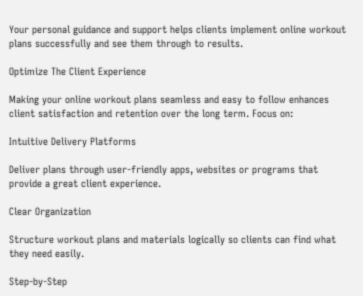Your personal guidance and support helps clients implement online workout plans successfully and see them through to results.

Optimize The Client Experience

Making your online workout plans seamless and easy to follow enhances client satisfaction and retention over the long term. Focus on:

Intuitive Delivery Platforms

Deliver plans through user-friendly apps, websites or programs that provide a great client experience.

Clear Organization

Structure workout plans and materials logically so clients can find what they need easily.

Step-by-Step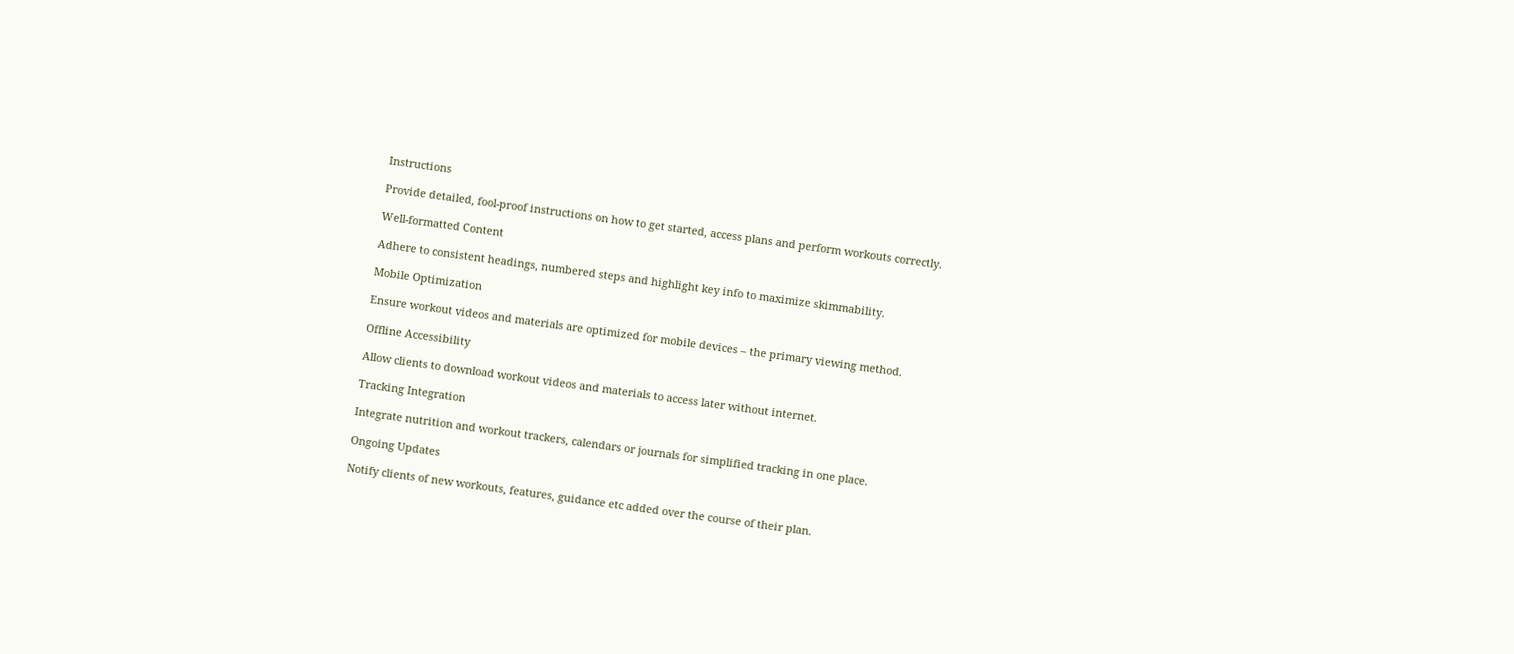Instructions

Provide detailed, fool-proof instructions on how to get started, access plans and perform workouts correctly.

Well-formatted Content

Adhere to consistent headings, numbered steps and highlight key info to maximize skimmability.

Mobile Optimization

Ensure workout videos and materials are optimized for mobile devices – the primary viewing method.

Offline Accessibility

Allow clients to download workout videos and materials to access later without internet.

Tracking Integration

Integrate nutrition and workout trackers, calendars or journals for simplified tracking in one place.

Ongoing Updates

Notify clients of new workouts, features, guidance etc added over the course of their plan.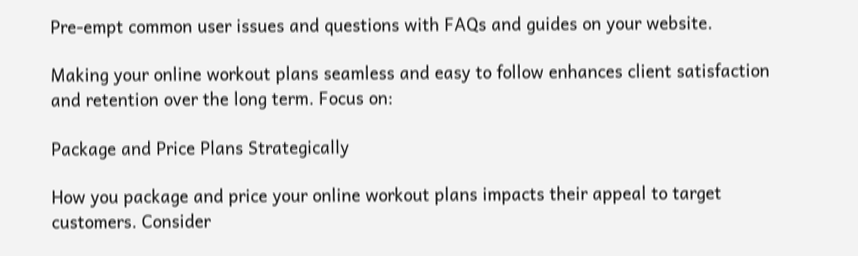Pre-empt common user issues and questions with FAQs and guides on your website.

Making your online workout plans seamless and easy to follow enhances client satisfaction and retention over the long term. Focus on:

Package and Price Plans Strategically

How you package and price your online workout plans impacts their appeal to target customers. Consider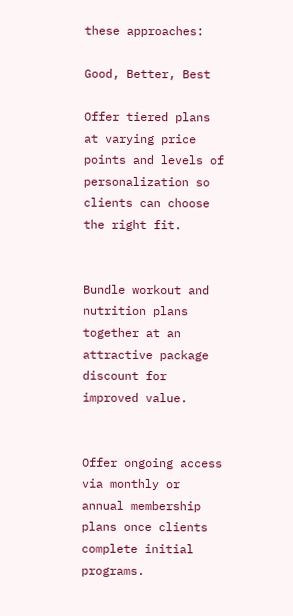these approaches:

Good, Better, Best

Offer tiered plans at varying price points and levels of personalization so clients can choose the right fit.


Bundle workout and nutrition plans together at an attractive package discount for improved value.


Offer ongoing access via monthly or annual membership plans once clients complete initial programs.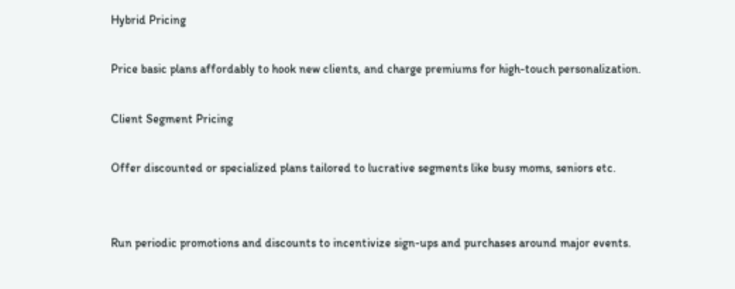Hybrid Pricing

Price basic plans affordably to hook new clients, and charge premiums for high-touch personalization.

Client Segment Pricing

Offer discounted or specialized plans tailored to lucrative segments like busy moms, seniors etc.


Run periodic promotions and discounts to incentivize sign-ups and purchases around major events.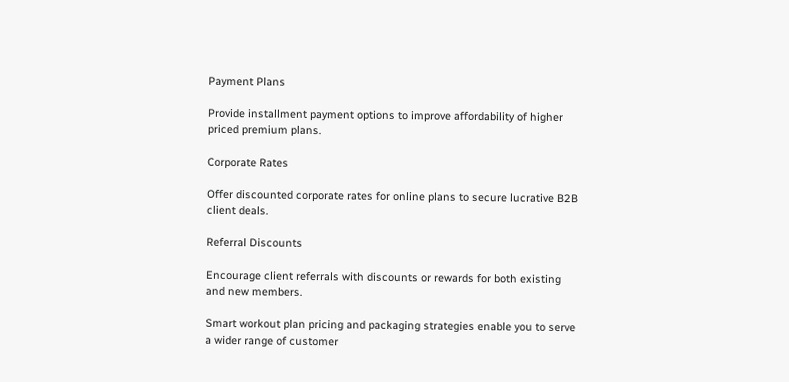Payment Plans

Provide installment payment options to improve affordability of higher priced premium plans.

Corporate Rates

Offer discounted corporate rates for online plans to secure lucrative B2B client deals.

Referral Discounts

Encourage client referrals with discounts or rewards for both existing and new members.

Smart workout plan pricing and packaging strategies enable you to serve a wider range of customer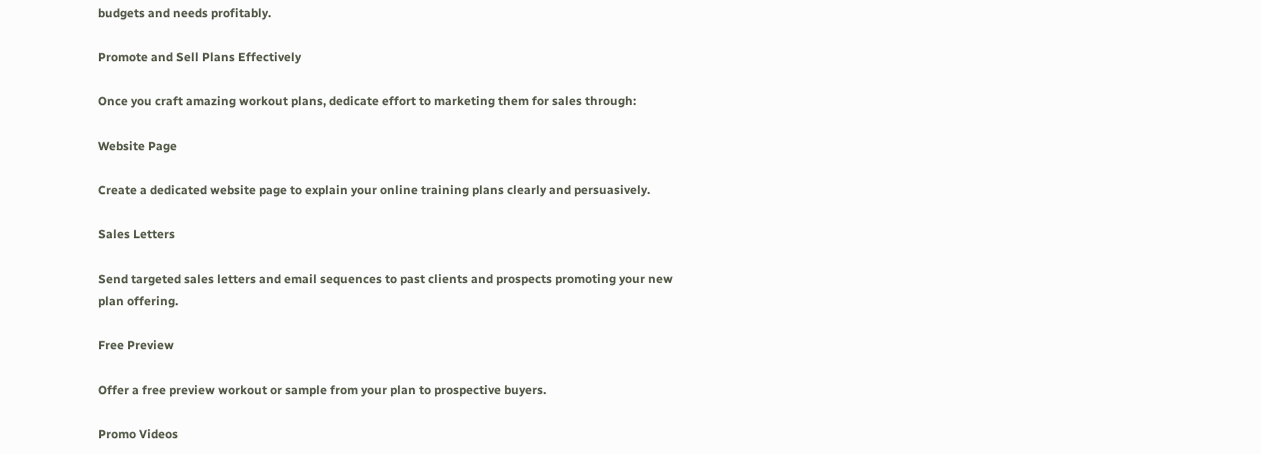budgets and needs profitably.

Promote and Sell Plans Effectively

Once you craft amazing workout plans, dedicate effort to marketing them for sales through:

Website Page

Create a dedicated website page to explain your online training plans clearly and persuasively.

Sales Letters

Send targeted sales letters and email sequences to past clients and prospects promoting your new plan offering.

Free Preview

Offer a free preview workout or sample from your plan to prospective buyers.

Promo Videos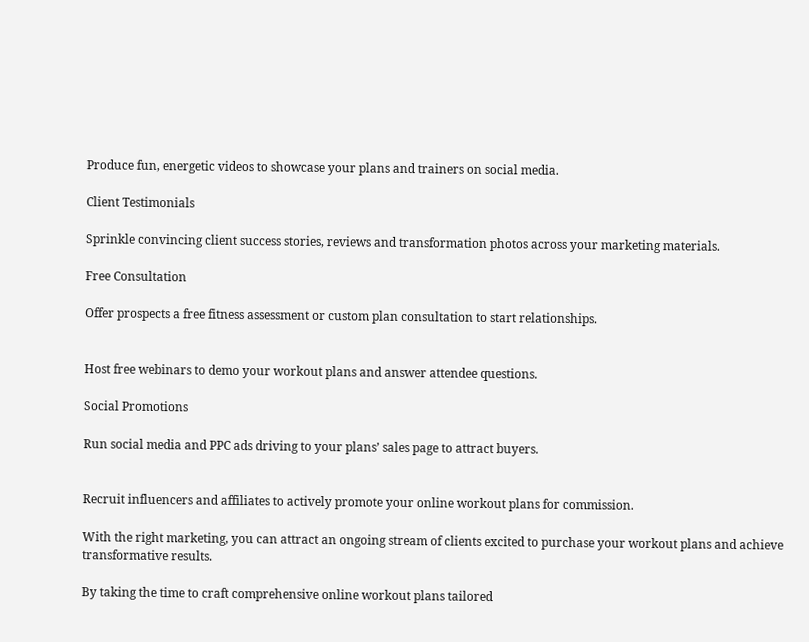Produce fun, energetic videos to showcase your plans and trainers on social media.

Client Testimonials

Sprinkle convincing client success stories, reviews and transformation photos across your marketing materials.

Free Consultation

Offer prospects a free fitness assessment or custom plan consultation to start relationships.


Host free webinars to demo your workout plans and answer attendee questions.

Social Promotions

Run social media and PPC ads driving to your plans’ sales page to attract buyers.


Recruit influencers and affiliates to actively promote your online workout plans for commission.

With the right marketing, you can attract an ongoing stream of clients excited to purchase your workout plans and achieve transformative results.

By taking the time to craft comprehensive online workout plans tailored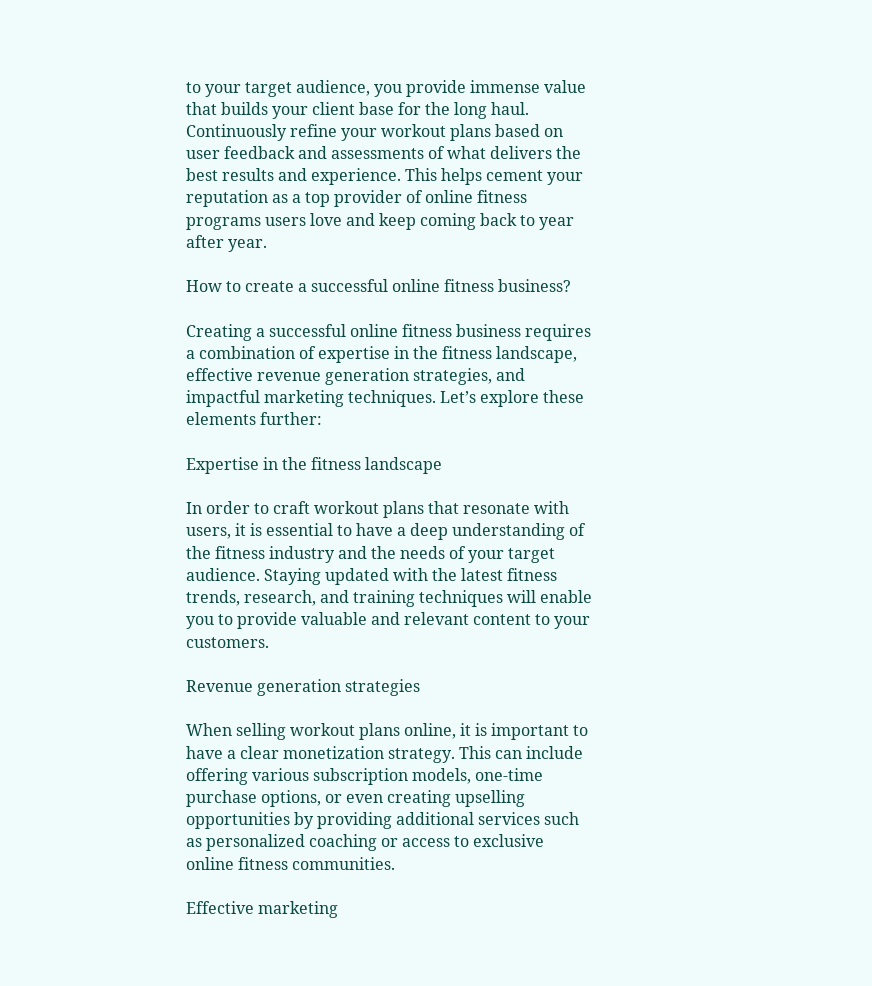to your target audience, you provide immense value that builds your client base for the long haul. Continuously refine your workout plans based on user feedback and assessments of what delivers the best results and experience. This helps cement your reputation as a top provider of online fitness programs users love and keep coming back to year after year.

How to create a successful online fitness business?

Creating a successful online fitness business requires a combination of expertise in the fitness landscape, effective revenue generation strategies, and impactful marketing techniques. Let’s explore these elements further:

Expertise in the fitness landscape

In order to craft workout plans that resonate with users, it is essential to have a deep understanding of the fitness industry and the needs of your target audience. Staying updated with the latest fitness trends, research, and training techniques will enable you to provide valuable and relevant content to your customers.

Revenue generation strategies

When selling workout plans online, it is important to have a clear monetization strategy. This can include offering various subscription models, one-time purchase options, or even creating upselling opportunities by providing additional services such as personalized coaching or access to exclusive online fitness communities.

Effective marketing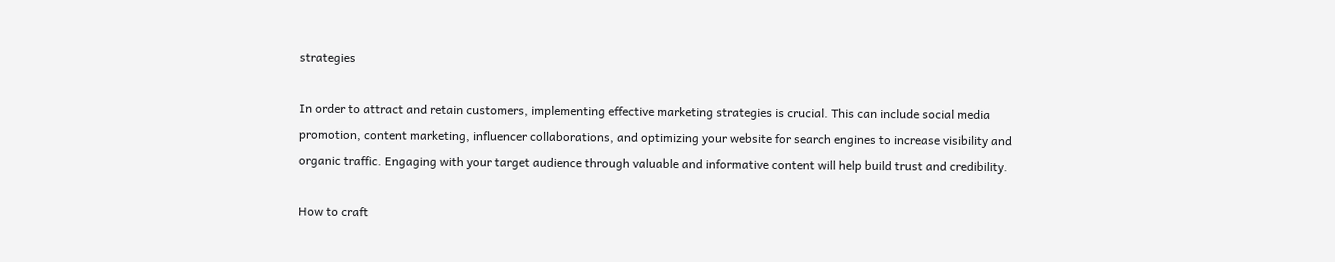strategies

In order to attract and retain customers, implementing effective marketing strategies is crucial. This can include social media promotion, content marketing, influencer collaborations, and optimizing your website for search engines to increase visibility and organic traffic. Engaging with your target audience through valuable and informative content will help build trust and credibility.

How to craft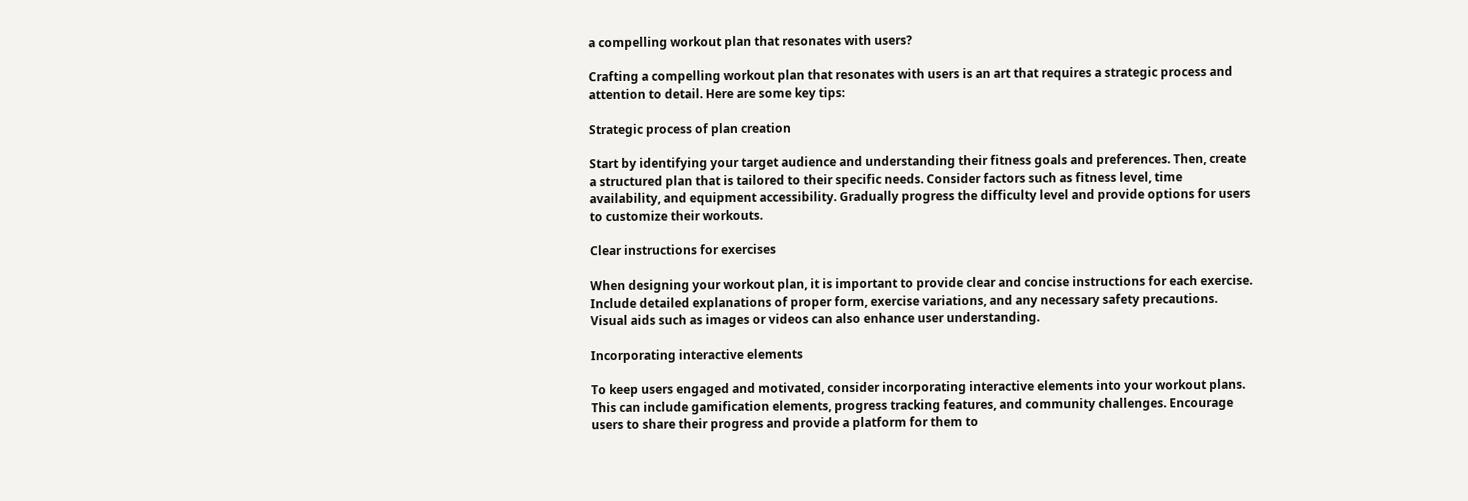a compelling workout plan that resonates with users?

Crafting a compelling workout plan that resonates with users is an art that requires a strategic process and attention to detail. Here are some key tips:

Strategic process of plan creation

Start by identifying your target audience and understanding their fitness goals and preferences. Then, create a structured plan that is tailored to their specific needs. Consider factors such as fitness level, time availability, and equipment accessibility. Gradually progress the difficulty level and provide options for users to customize their workouts.

Clear instructions for exercises

When designing your workout plan, it is important to provide clear and concise instructions for each exercise. Include detailed explanations of proper form, exercise variations, and any necessary safety precautions. Visual aids such as images or videos can also enhance user understanding.

Incorporating interactive elements

To keep users engaged and motivated, consider incorporating interactive elements into your workout plans. This can include gamification elements, progress tracking features, and community challenges. Encourage users to share their progress and provide a platform for them to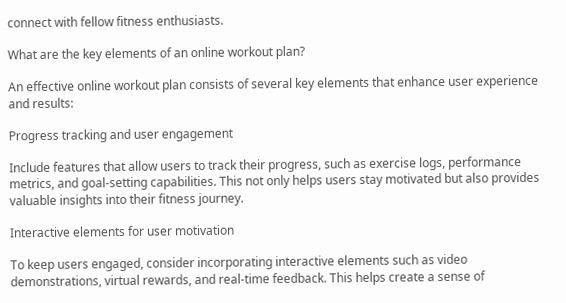connect with fellow fitness enthusiasts.

What are the key elements of an online workout plan?

An effective online workout plan consists of several key elements that enhance user experience and results:

Progress tracking and user engagement

Include features that allow users to track their progress, such as exercise logs, performance metrics, and goal-setting capabilities. This not only helps users stay motivated but also provides valuable insights into their fitness journey.

Interactive elements for user motivation

To keep users engaged, consider incorporating interactive elements such as video demonstrations, virtual rewards, and real-time feedback. This helps create a sense of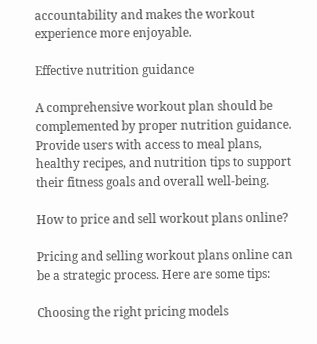accountability and makes the workout experience more enjoyable.

Effective nutrition guidance

A comprehensive workout plan should be complemented by proper nutrition guidance. Provide users with access to meal plans, healthy recipes, and nutrition tips to support their fitness goals and overall well-being.

How to price and sell workout plans online?

Pricing and selling workout plans online can be a strategic process. Here are some tips:

Choosing the right pricing models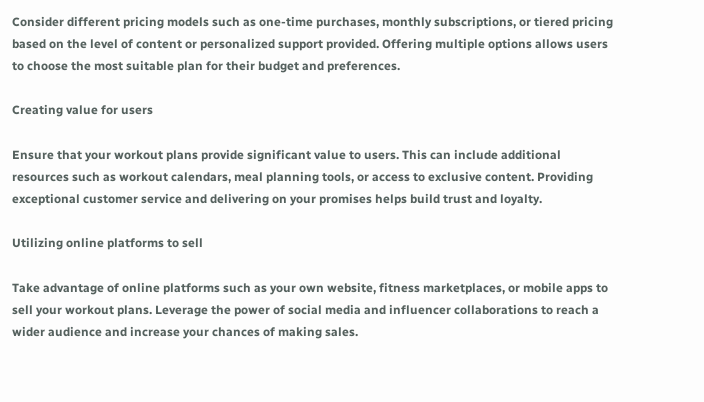Consider different pricing models such as one-time purchases, monthly subscriptions, or tiered pricing based on the level of content or personalized support provided. Offering multiple options allows users to choose the most suitable plan for their budget and preferences.

Creating value for users

Ensure that your workout plans provide significant value to users. This can include additional resources such as workout calendars, meal planning tools, or access to exclusive content. Providing exceptional customer service and delivering on your promises helps build trust and loyalty.

Utilizing online platforms to sell

Take advantage of online platforms such as your own website, fitness marketplaces, or mobile apps to sell your workout plans. Leverage the power of social media and influencer collaborations to reach a wider audience and increase your chances of making sales.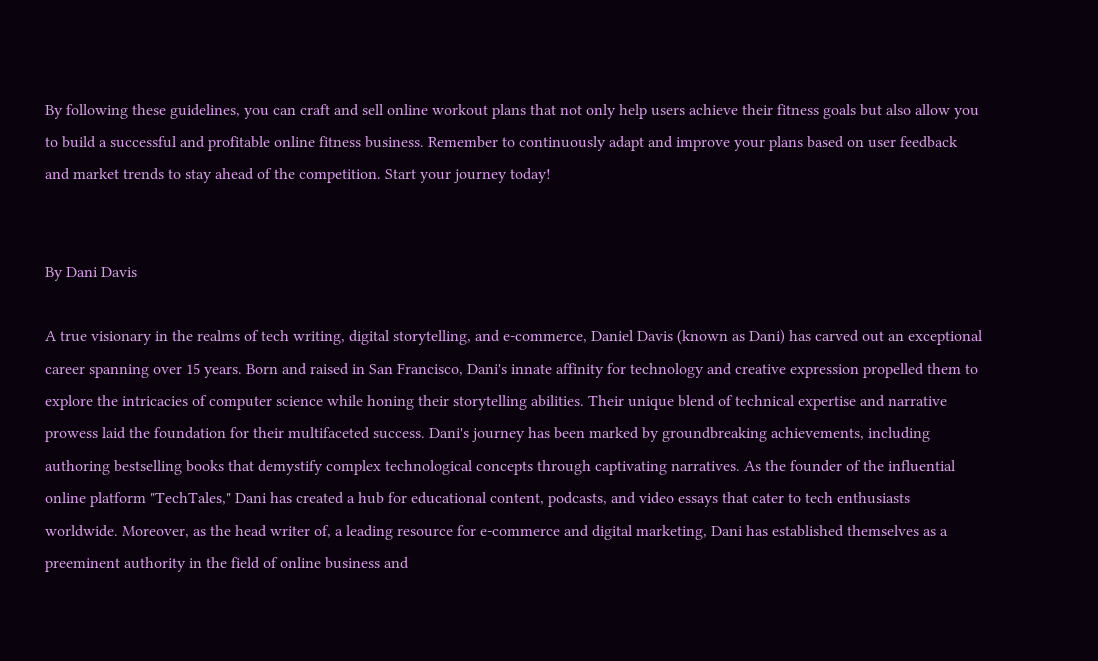By following these guidelines, you can craft and sell online workout plans that not only help users achieve their fitness goals but also allow you to build a successful and profitable online fitness business. Remember to continuously adapt and improve your plans based on user feedback and market trends to stay ahead of the competition. Start your journey today!


By Dani Davis

A true visionary in the realms of tech writing, digital storytelling, and e-commerce, Daniel Davis (known as Dani) has carved out an exceptional career spanning over 15 years. Born and raised in San Francisco, Dani's innate affinity for technology and creative expression propelled them to explore the intricacies of computer science while honing their storytelling abilities. Their unique blend of technical expertise and narrative prowess laid the foundation for their multifaceted success. Dani's journey has been marked by groundbreaking achievements, including authoring bestselling books that demystify complex technological concepts through captivating narratives. As the founder of the influential online platform "TechTales," Dani has created a hub for educational content, podcasts, and video essays that cater to tech enthusiasts worldwide. Moreover, as the head writer of, a leading resource for e-commerce and digital marketing, Dani has established themselves as a preeminent authority in the field of online business and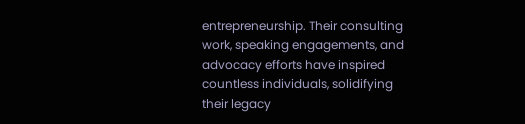entrepreneurship. Their consulting work, speaking engagements, and advocacy efforts have inspired countless individuals, solidifying their legacy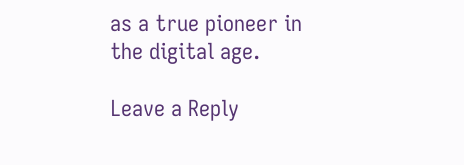as a true pioneer in the digital age.

Leave a Reply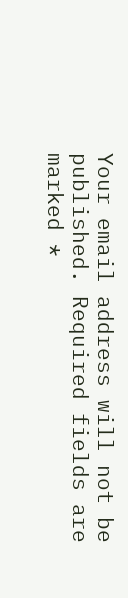Your email address will not be published. Required fields are marked *